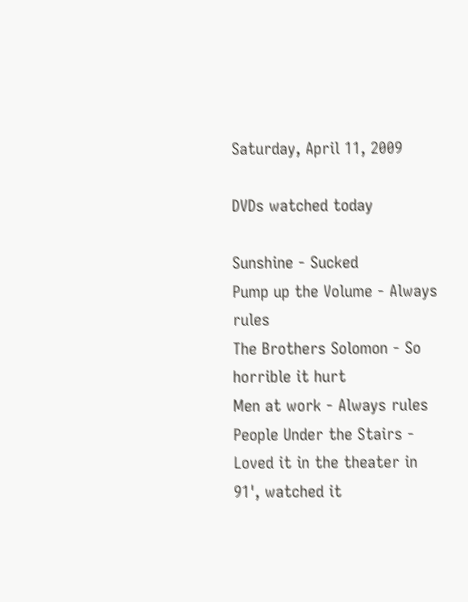Saturday, April 11, 2009

DVDs watched today

Sunshine - Sucked
Pump up the Volume - Always rules
The Brothers Solomon - So horrible it hurt
Men at work - Always rules
People Under the Stairs - Loved it in the theater in 91', watched it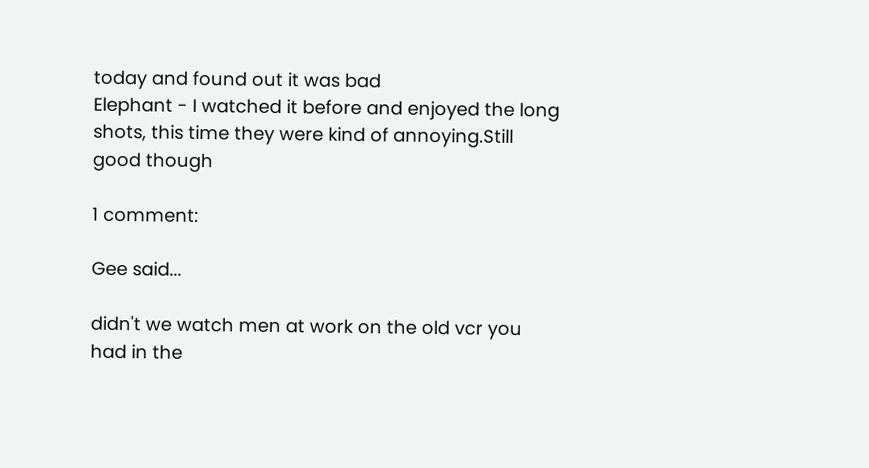today and found out it was bad
Elephant - I watched it before and enjoyed the long shots, this time they were kind of annoying.Still good though

1 comment:

Gee said...

didn't we watch men at work on the old vcr you had in the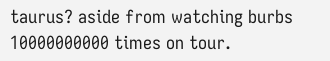taurus? aside from watching burbs 10000000000 times on tour.